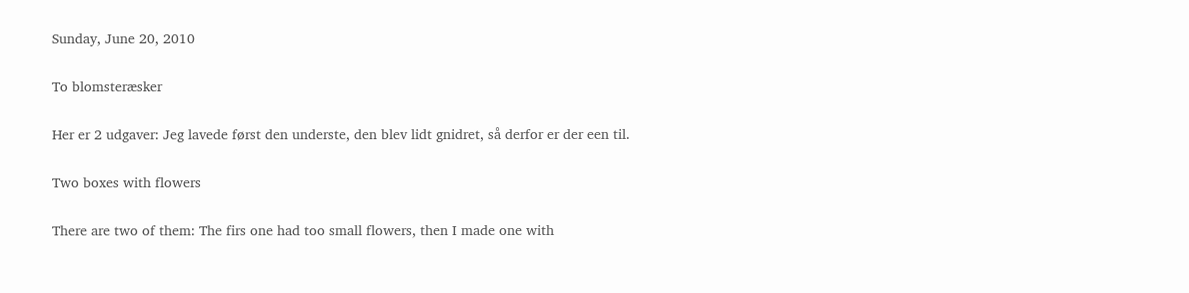Sunday, June 20, 2010

To blomsteræsker

Her er 2 udgaver: Jeg lavede først den underste, den blev lidt gnidret, så derfor er der een til.

Two boxes with flowers

There are two of them: The firs one had too small flowers, then I made one with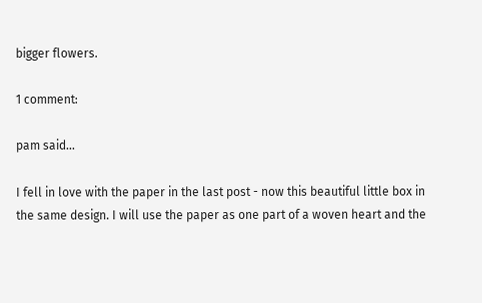bigger flowers.

1 comment:

pam said...

I fell in love with the paper in the last post - now this beautiful little box in the same design. I will use the paper as one part of a woven heart and the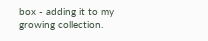box - adding it to my growing collection.